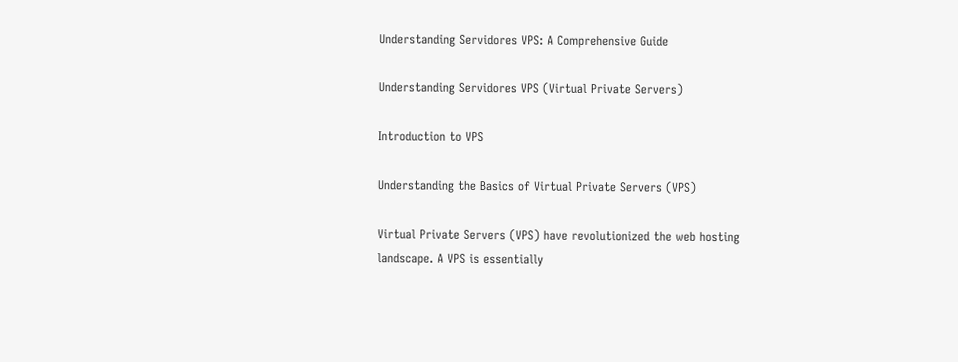Understanding Servidores VPS: A Comprehensive Guide

Understanding Servidores VPS (Virtual Private Servers)

Introduction to VPS

Understanding the Basics of Virtual Private Servers (VPS)

Virtual Private Servers (VPS) have revolutionized the web hosting landscape. A VPS is essentially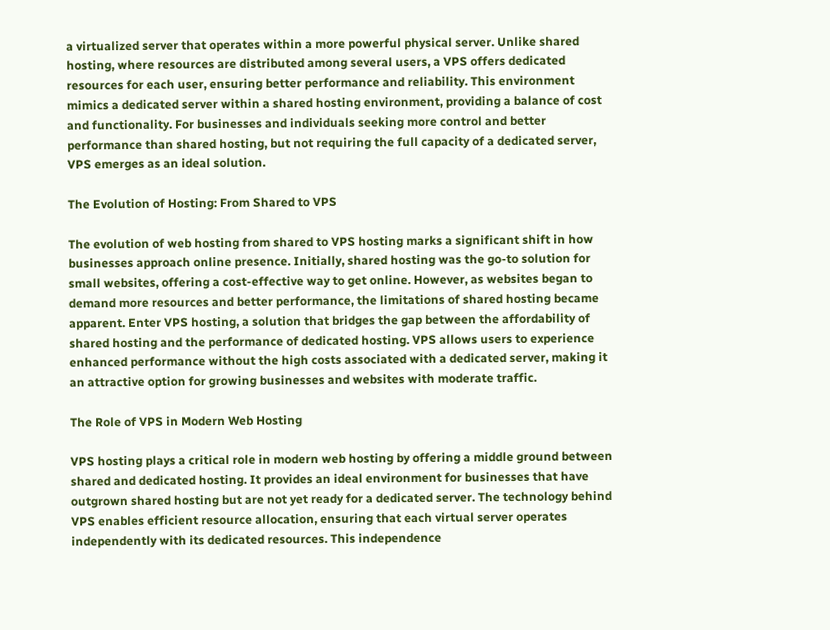a virtualized server that operates within a more powerful physical server. Unlike shared hosting, where resources are distributed among several users, a VPS offers dedicated resources for each user, ensuring better performance and reliability. This environment mimics a dedicated server within a shared hosting environment, providing a balance of cost and functionality. For businesses and individuals seeking more control and better performance than shared hosting, but not requiring the full capacity of a dedicated server, VPS emerges as an ideal solution.

The Evolution of Hosting: From Shared to VPS

The evolution of web hosting from shared to VPS hosting marks a significant shift in how businesses approach online presence. Initially, shared hosting was the go-to solution for small websites, offering a cost-effective way to get online. However, as websites began to demand more resources and better performance, the limitations of shared hosting became apparent. Enter VPS hosting, a solution that bridges the gap between the affordability of shared hosting and the performance of dedicated hosting. VPS allows users to experience enhanced performance without the high costs associated with a dedicated server, making it an attractive option for growing businesses and websites with moderate traffic.

The Role of VPS in Modern Web Hosting

VPS hosting plays a critical role in modern web hosting by offering a middle ground between shared and dedicated hosting. It provides an ideal environment for businesses that have outgrown shared hosting but are not yet ready for a dedicated server. The technology behind VPS enables efficient resource allocation, ensuring that each virtual server operates independently with its dedicated resources. This independence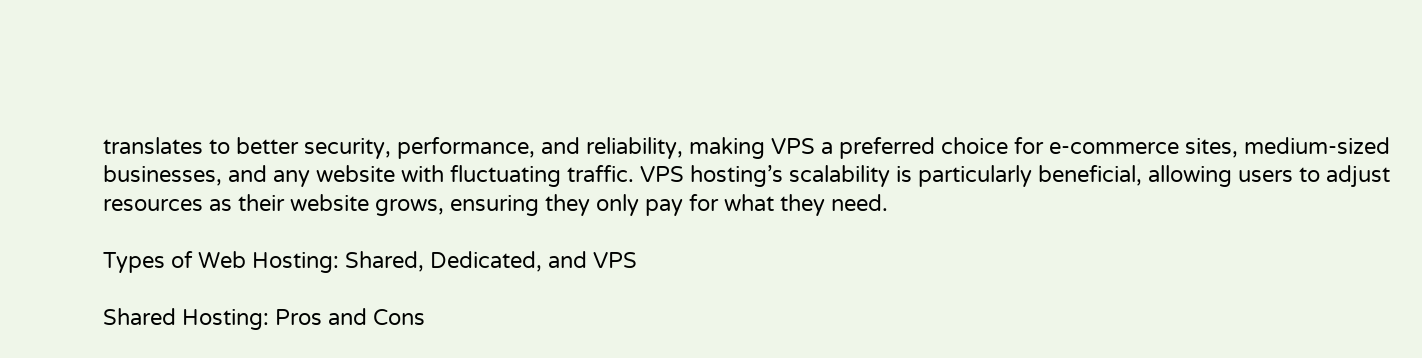translates to better security, performance, and reliability, making VPS a preferred choice for e-commerce sites, medium-sized businesses, and any website with fluctuating traffic. VPS hosting’s scalability is particularly beneficial, allowing users to adjust resources as their website grows, ensuring they only pay for what they need.

Types of Web Hosting: Shared, Dedicated, and VPS

Shared Hosting: Pros and Cons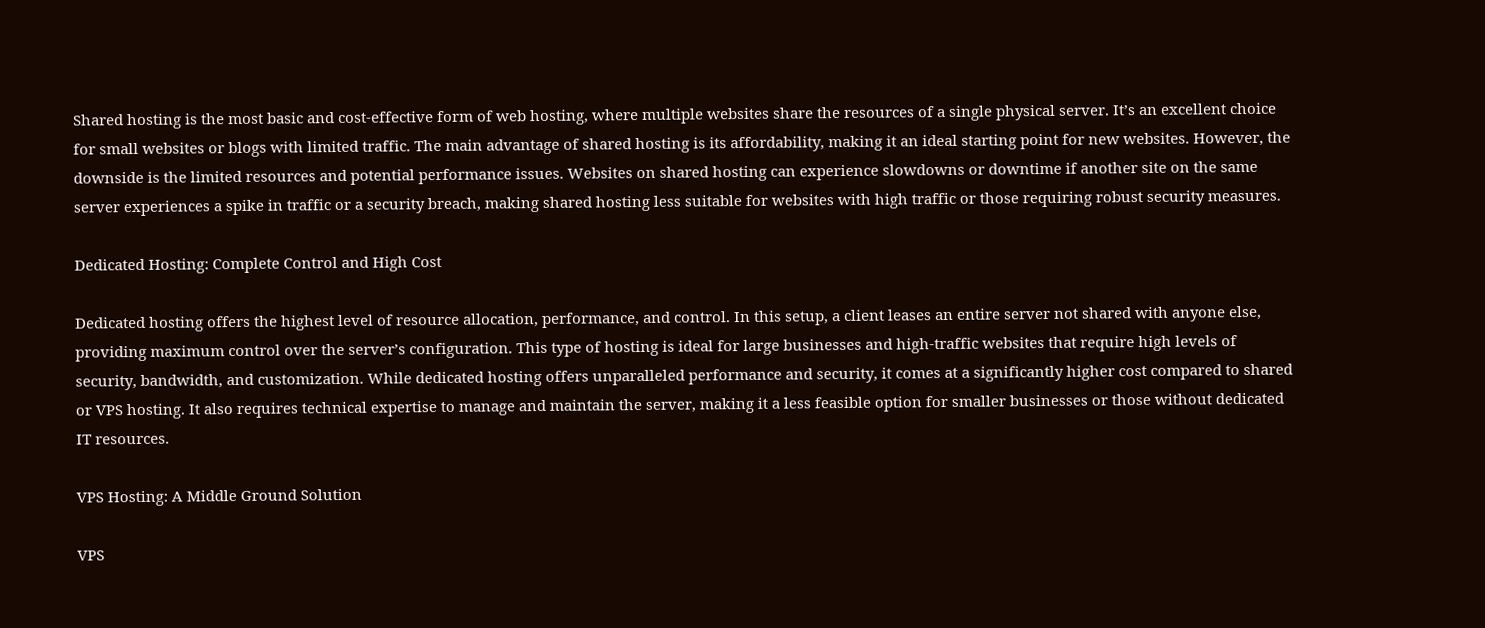Shared hosting is the most basic and cost-effective form of web hosting, where multiple websites share the resources of a single physical server. It’s an excellent choice for small websites or blogs with limited traffic. The main advantage of shared hosting is its affordability, making it an ideal starting point for new websites. However, the downside is the limited resources and potential performance issues. Websites on shared hosting can experience slowdowns or downtime if another site on the same server experiences a spike in traffic or a security breach, making shared hosting less suitable for websites with high traffic or those requiring robust security measures.

Dedicated Hosting: Complete Control and High Cost

Dedicated hosting offers the highest level of resource allocation, performance, and control. In this setup, a client leases an entire server not shared with anyone else, providing maximum control over the server’s configuration. This type of hosting is ideal for large businesses and high-traffic websites that require high levels of security, bandwidth, and customization. While dedicated hosting offers unparalleled performance and security, it comes at a significantly higher cost compared to shared or VPS hosting. It also requires technical expertise to manage and maintain the server, making it a less feasible option for smaller businesses or those without dedicated IT resources.

VPS Hosting: A Middle Ground Solution

VPS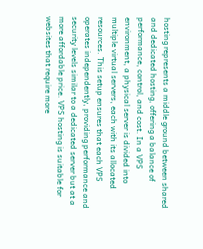hosting represents a middle ground between shared and dedicated hosting, offering a balance of performance, control, and cost. In a VPS environment, a physical server is divided into multiple virtual servers, each with its allocated resources. This setup ensures that each VPS operates independently, providing performance and security levels similar to a dedicated server but at a more affordable price. VPS hosting is suitable for websites that require more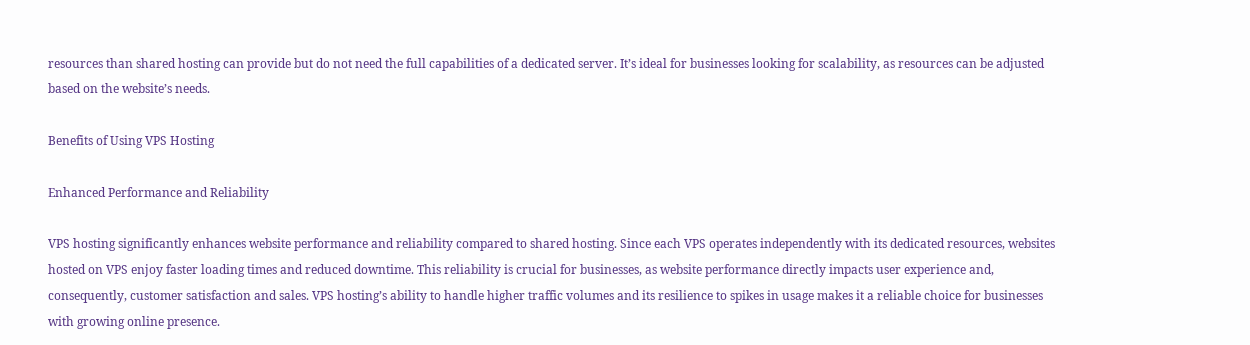resources than shared hosting can provide but do not need the full capabilities of a dedicated server. It’s ideal for businesses looking for scalability, as resources can be adjusted based on the website’s needs.

Benefits of Using VPS Hosting

Enhanced Performance and Reliability

VPS hosting significantly enhances website performance and reliability compared to shared hosting. Since each VPS operates independently with its dedicated resources, websites hosted on VPS enjoy faster loading times and reduced downtime. This reliability is crucial for businesses, as website performance directly impacts user experience and, consequently, customer satisfaction and sales. VPS hosting’s ability to handle higher traffic volumes and its resilience to spikes in usage makes it a reliable choice for businesses with growing online presence.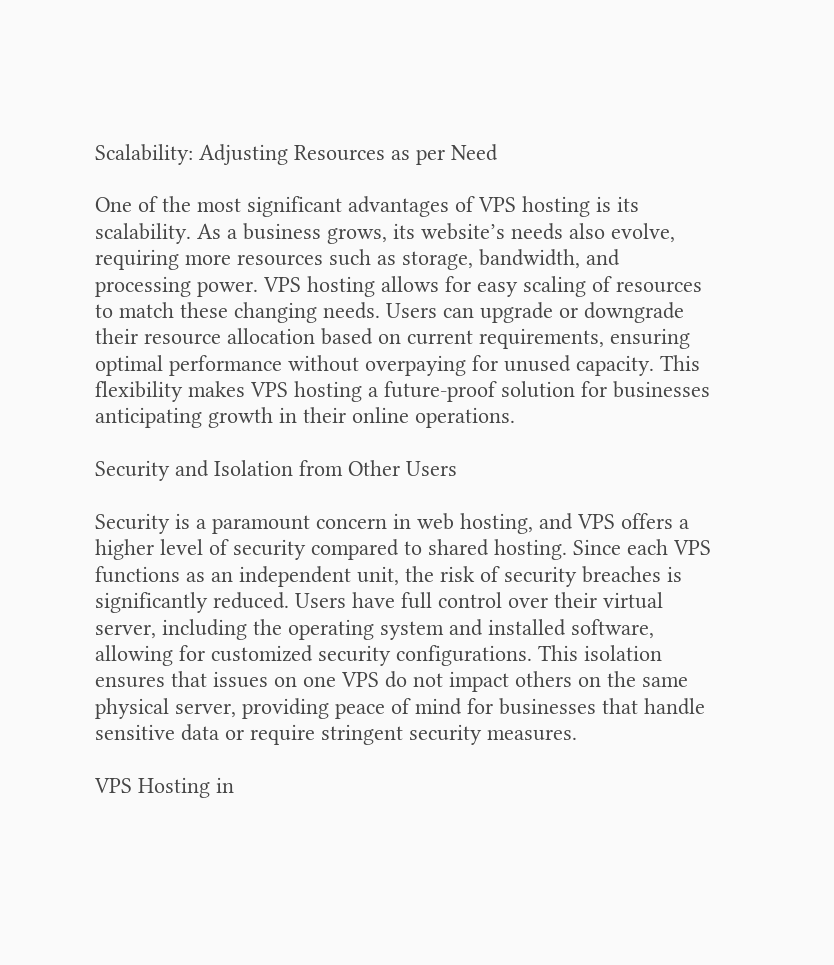Scalability: Adjusting Resources as per Need

One of the most significant advantages of VPS hosting is its scalability. As a business grows, its website’s needs also evolve, requiring more resources such as storage, bandwidth, and processing power. VPS hosting allows for easy scaling of resources to match these changing needs. Users can upgrade or downgrade their resource allocation based on current requirements, ensuring optimal performance without overpaying for unused capacity. This flexibility makes VPS hosting a future-proof solution for businesses anticipating growth in their online operations.

Security and Isolation from Other Users

Security is a paramount concern in web hosting, and VPS offers a higher level of security compared to shared hosting. Since each VPS functions as an independent unit, the risk of security breaches is significantly reduced. Users have full control over their virtual server, including the operating system and installed software, allowing for customized security configurations. This isolation ensures that issues on one VPS do not impact others on the same physical server, providing peace of mind for businesses that handle sensitive data or require stringent security measures.

VPS Hosting in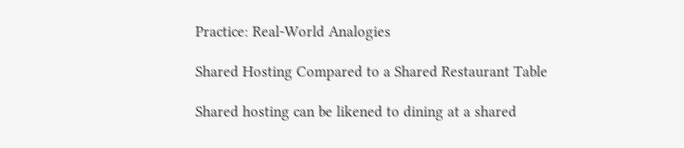Practice: Real-World Analogies

Shared Hosting Compared to a Shared Restaurant Table

Shared hosting can be likened to dining at a shared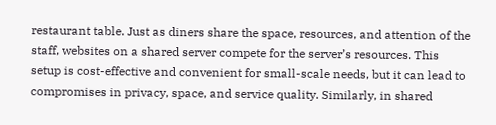restaurant table. Just as diners share the space, resources, and attention of the staff, websites on a shared server compete for the server’s resources. This setup is cost-effective and convenient for small-scale needs, but it can lead to compromises in privacy, space, and service quality. Similarly, in shared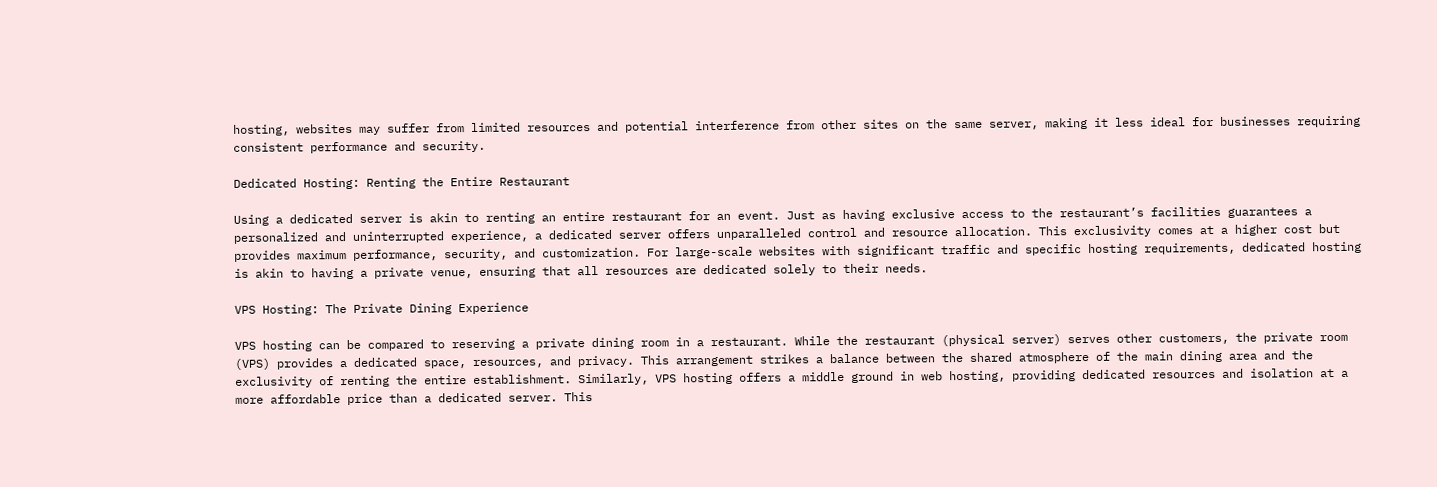hosting, websites may suffer from limited resources and potential interference from other sites on the same server, making it less ideal for businesses requiring consistent performance and security.

Dedicated Hosting: Renting the Entire Restaurant

Using a dedicated server is akin to renting an entire restaurant for an event. Just as having exclusive access to the restaurant’s facilities guarantees a personalized and uninterrupted experience, a dedicated server offers unparalleled control and resource allocation. This exclusivity comes at a higher cost but provides maximum performance, security, and customization. For large-scale websites with significant traffic and specific hosting requirements, dedicated hosting is akin to having a private venue, ensuring that all resources are dedicated solely to their needs.

VPS Hosting: The Private Dining Experience

VPS hosting can be compared to reserving a private dining room in a restaurant. While the restaurant (physical server) serves other customers, the private room (VPS) provides a dedicated space, resources, and privacy. This arrangement strikes a balance between the shared atmosphere of the main dining area and the exclusivity of renting the entire establishment. Similarly, VPS hosting offers a middle ground in web hosting, providing dedicated resources and isolation at a more affordable price than a dedicated server. This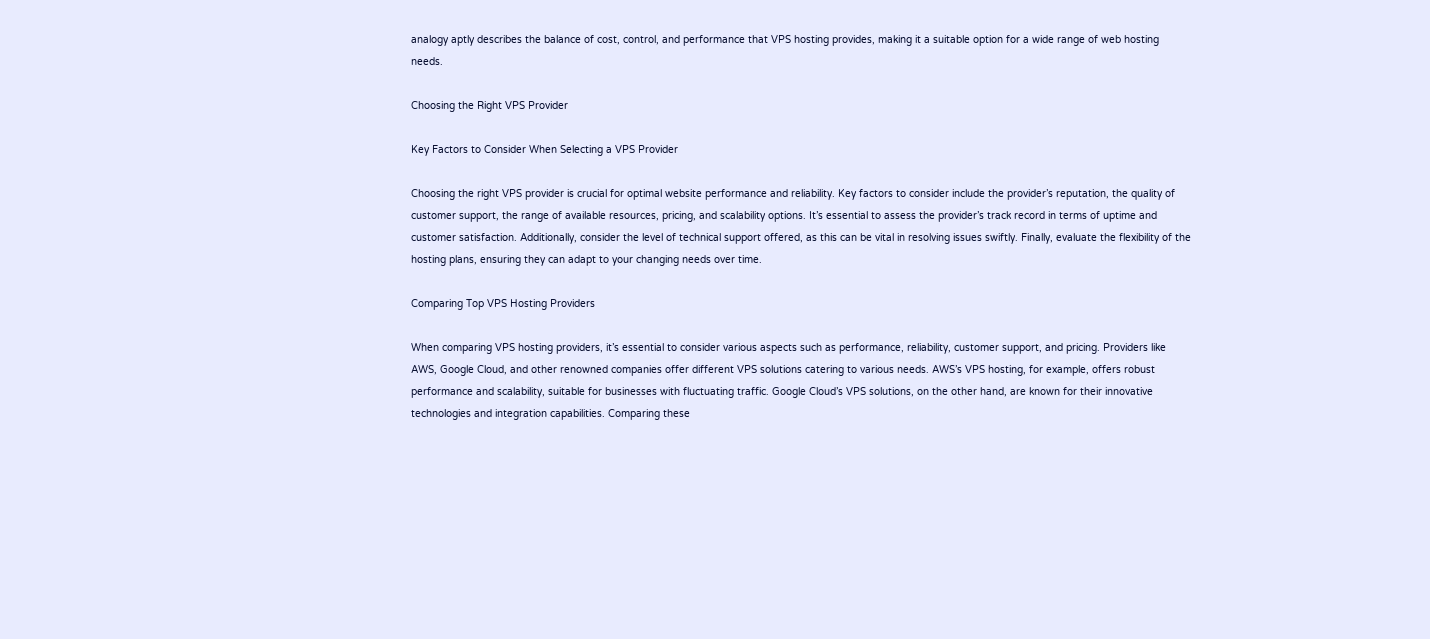analogy aptly describes the balance of cost, control, and performance that VPS hosting provides, making it a suitable option for a wide range of web hosting needs.

Choosing the Right VPS Provider

Key Factors to Consider When Selecting a VPS Provider

Choosing the right VPS provider is crucial for optimal website performance and reliability. Key factors to consider include the provider’s reputation, the quality of customer support, the range of available resources, pricing, and scalability options. It’s essential to assess the provider’s track record in terms of uptime and customer satisfaction. Additionally, consider the level of technical support offered, as this can be vital in resolving issues swiftly. Finally, evaluate the flexibility of the hosting plans, ensuring they can adapt to your changing needs over time.

Comparing Top VPS Hosting Providers

When comparing VPS hosting providers, it’s essential to consider various aspects such as performance, reliability, customer support, and pricing. Providers like AWS, Google Cloud, and other renowned companies offer different VPS solutions catering to various needs. AWS’s VPS hosting, for example, offers robust performance and scalability, suitable for businesses with fluctuating traffic. Google Cloud’s VPS solutions, on the other hand, are known for their innovative technologies and integration capabilities. Comparing these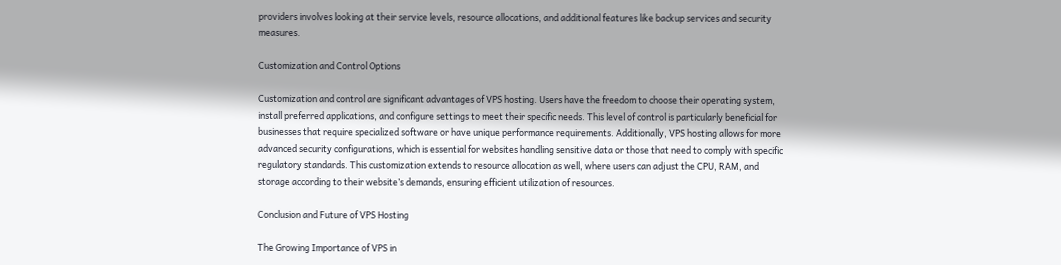providers involves looking at their service levels, resource allocations, and additional features like backup services and security measures.

Customization and Control Options

Customization and control are significant advantages of VPS hosting. Users have the freedom to choose their operating system, install preferred applications, and configure settings to meet their specific needs. This level of control is particularly beneficial for businesses that require specialized software or have unique performance requirements. Additionally, VPS hosting allows for more advanced security configurations, which is essential for websites handling sensitive data or those that need to comply with specific regulatory standards. This customization extends to resource allocation as well, where users can adjust the CPU, RAM, and storage according to their website’s demands, ensuring efficient utilization of resources.

Conclusion and Future of VPS Hosting

The Growing Importance of VPS in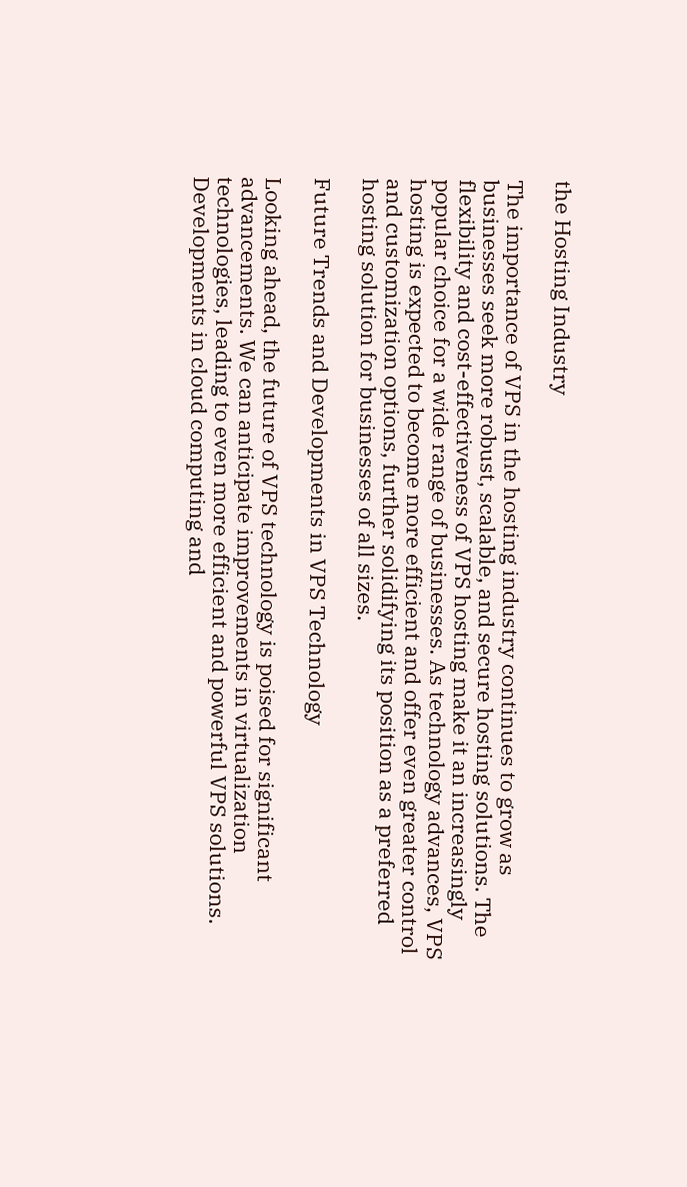the Hosting Industry

The importance of VPS in the hosting industry continues to grow as businesses seek more robust, scalable, and secure hosting solutions. The flexibility and cost-effectiveness of VPS hosting make it an increasingly popular choice for a wide range of businesses. As technology advances, VPS hosting is expected to become more efficient and offer even greater control and customization options, further solidifying its position as a preferred hosting solution for businesses of all sizes.

Future Trends and Developments in VPS Technology

Looking ahead, the future of VPS technology is poised for significant advancements. We can anticipate improvements in virtualization technologies, leading to even more efficient and powerful VPS solutions. Developments in cloud computing and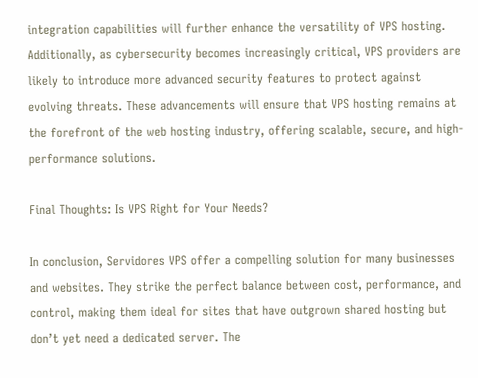integration capabilities will further enhance the versatility of VPS hosting. Additionally, as cybersecurity becomes increasingly critical, VPS providers are likely to introduce more advanced security features to protect against evolving threats. These advancements will ensure that VPS hosting remains at the forefront of the web hosting industry, offering scalable, secure, and high-performance solutions.

Final Thoughts: Is VPS Right for Your Needs?

In conclusion, Servidores VPS offer a compelling solution for many businesses and websites. They strike the perfect balance between cost, performance, and control, making them ideal for sites that have outgrown shared hosting but don’t yet need a dedicated server. The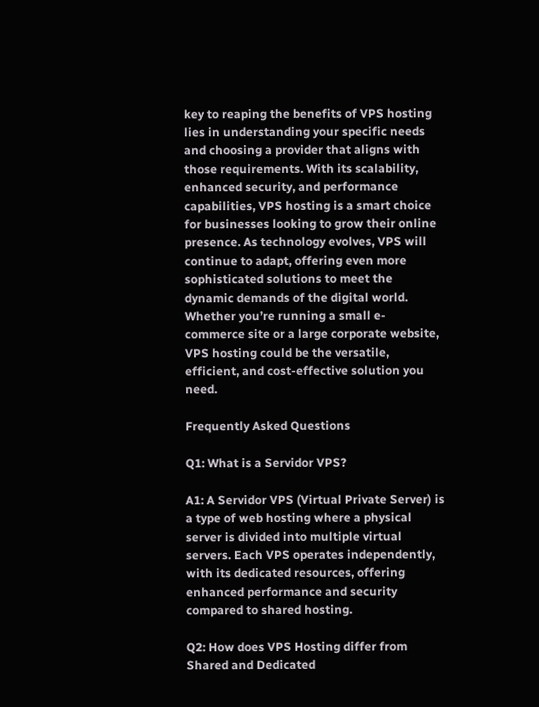key to reaping the benefits of VPS hosting lies in understanding your specific needs and choosing a provider that aligns with those requirements. With its scalability, enhanced security, and performance capabilities, VPS hosting is a smart choice for businesses looking to grow their online presence. As technology evolves, VPS will continue to adapt, offering even more sophisticated solutions to meet the dynamic demands of the digital world. Whether you’re running a small e-commerce site or a large corporate website, VPS hosting could be the versatile, efficient, and cost-effective solution you need.

Frequently Asked Questions

Q1: What is a Servidor VPS?

A1: A Servidor VPS (Virtual Private Server) is a type of web hosting where a physical server is divided into multiple virtual servers. Each VPS operates independently, with its dedicated resources, offering enhanced performance and security compared to shared hosting.

Q2: How does VPS Hosting differ from Shared and Dedicated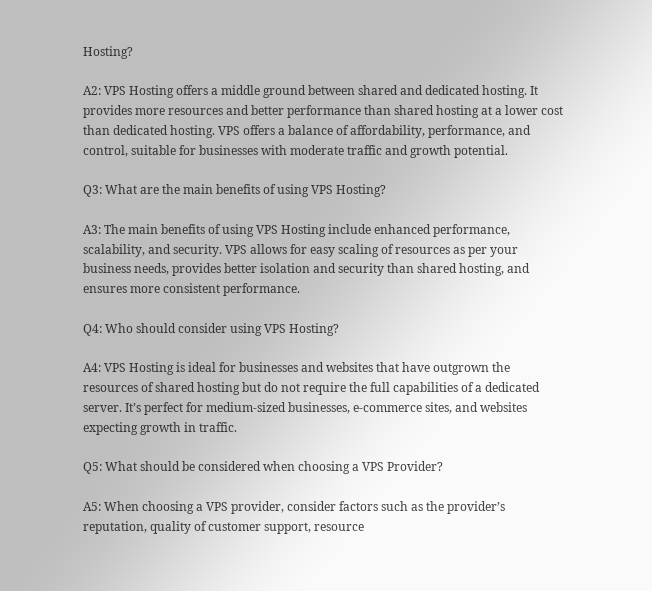Hosting?

A2: VPS Hosting offers a middle ground between shared and dedicated hosting. It provides more resources and better performance than shared hosting at a lower cost than dedicated hosting. VPS offers a balance of affordability, performance, and control, suitable for businesses with moderate traffic and growth potential.

Q3: What are the main benefits of using VPS Hosting?

A3: The main benefits of using VPS Hosting include enhanced performance, scalability, and security. VPS allows for easy scaling of resources as per your business needs, provides better isolation and security than shared hosting, and ensures more consistent performance.

Q4: Who should consider using VPS Hosting?

A4: VPS Hosting is ideal for businesses and websites that have outgrown the resources of shared hosting but do not require the full capabilities of a dedicated server. It’s perfect for medium-sized businesses, e-commerce sites, and websites expecting growth in traffic.

Q5: What should be considered when choosing a VPS Provider?

A5: When choosing a VPS provider, consider factors such as the provider’s reputation, quality of customer support, resource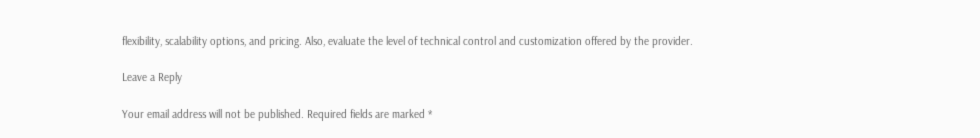flexibility, scalability options, and pricing. Also, evaluate the level of technical control and customization offered by the provider.

Leave a Reply

Your email address will not be published. Required fields are marked *